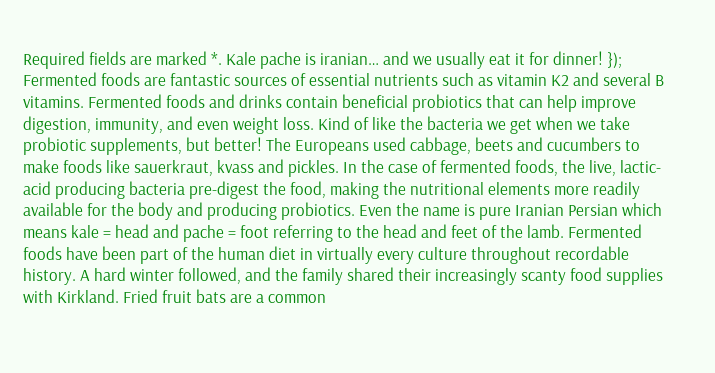Required fields are marked *. Kale pache is iranian… and we usually eat it for dinner! }); Fermented foods are fantastic sources of essential nutrients such as vitamin K2 and several B vitamins. Fermented foods and drinks contain beneficial probiotics that can help improve digestion, immunity, and even weight loss. Kind of like the bacteria we get when we take probiotic supplements, but better! The Europeans used cabbage, beets and cucumbers to make foods like sauerkraut, kvass and pickles. In the case of fermented foods, the live, lactic-acid producing bacteria pre-digest the food, making the nutritional elements more readily available for the body and producing probiotics. Even the name is pure Iranian Persian which means kale = head and pache = foot referring to the head and feet of the lamb. Fermented foods have been part of the human diet in virtually every culture throughout recordable history. A hard winter followed, and the family shared their increasingly scanty food supplies with Kirkland. Fried fruit bats are a common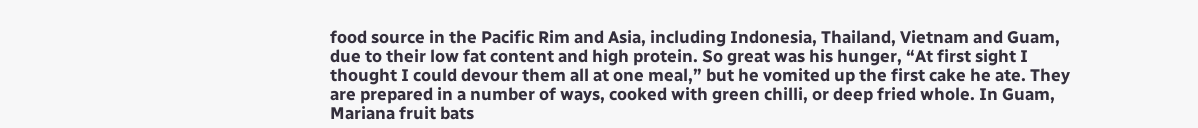food source in the Pacific Rim and Asia, including Indonesia, Thailand, Vietnam and Guam, due to their low fat content and high protein. So great was his hunger, “At first sight I thought I could devour them all at one meal,” but he vomited up the first cake he ate. They are prepared in a number of ways, cooked with green chilli, or deep fried whole. In Guam, Mariana fruit bats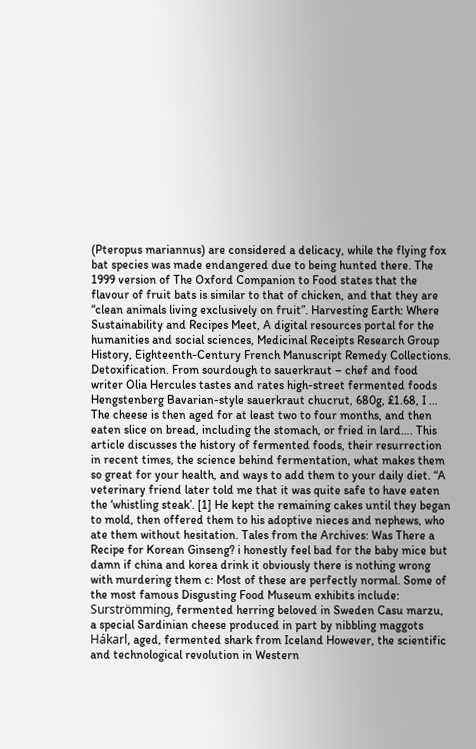(Pteropus mariannus) are considered a delicacy, while the flying fox bat species was made endangered due to being hunted there. The 1999 version of The Oxford Companion to Food states that the flavour of fruit bats is similar to that of chicken, and that they are “clean animals living exclusively on fruit”. Harvesting Earth: Where Sustainability and Recipes Meet, A digital resources portal for the humanities and social sciences, Medicinal Receipts Research Group History, Eighteenth-Century French Manuscript Remedy Collections. Detoxification. From sourdough to sauerkraut – chef and food writer Olia Hercules tastes and rates high-street fermented foods Hengstenberg Bavarian-style sauerkraut chucrut, 680g, £1.68, I … The cheese is then aged for at least two to four months, and then eaten slice on bread, including the stomach, or fried in lard…. This article discusses the history of fermented foods, their resurrection in recent times, the science behind fermentation, what makes them so great for your health, and ways to add them to your daily diet. “A veterinary friend later told me that it was quite safe to have eaten the ‘whistling steak’. [1] He kept the remaining cakes until they began to mold, then offered them to his adoptive nieces and nephews, who ate them without hesitation. Tales from the Archives: Was There a Recipe for Korean Ginseng? i honestly feel bad for the baby mice but damn if china and korea drink it obviously there is nothing wrong with murdering them c: Most of these are perfectly normal. Some of the most famous Disgusting Food Museum exhibits include: Surströmming, fermented herring beloved in Sweden Casu marzu, a special Sardinian cheese produced in part by nibbling maggots Hákarl, aged, fermented shark from Iceland However, the scientific and technological revolution in Western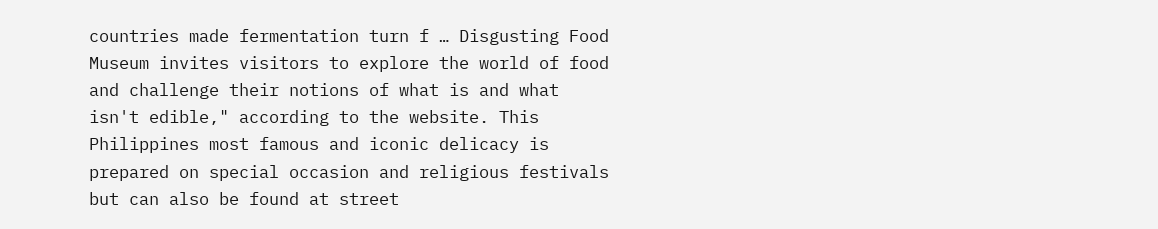countries made fermentation turn f … Disgusting Food Museum invites visitors to explore the world of food and challenge their notions of what is and what isn't edible," according to the website. This Philippines most famous and iconic delicacy is prepared on special occasion and religious festivals but can also be found at street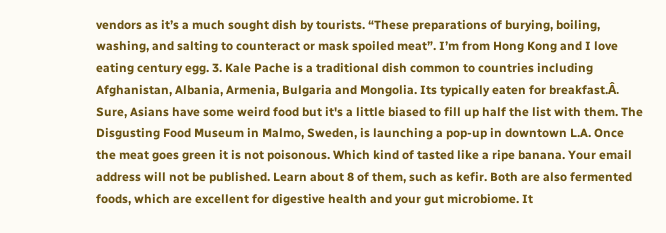vendors as it’s a much sought dish by tourists. “These preparations of burying, boiling, washing, and salting to counteract or mask spoiled meat”. I’m from Hong Kong and I love eating century egg. 3. Kale Pache is a traditional dish common to countries including Afghanistan, Albania, Armenia, Bulgaria and Mongolia. Its typically eaten for breakfast.Â. Sure, Asians have some weird food but it's a little biased to fill up half the list with them. The Disgusting Food Museum in Malmo, Sweden, is launching a pop-up in downtown L.A. Once the meat goes green it is not poisonous. Which kind of tasted like a ripe banana. Your email address will not be published. Learn about 8 of them, such as kefir. Both are also fermented foods, which are excellent for digestive health and your gut microbiome. It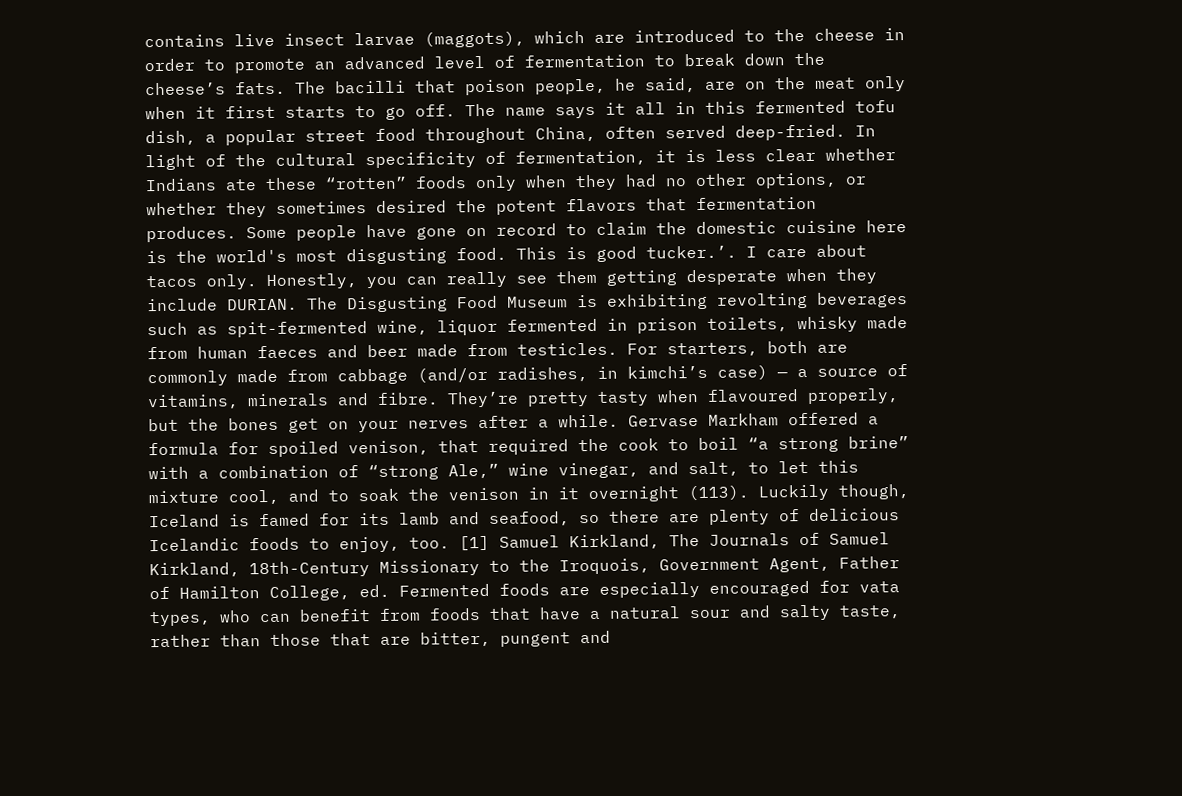contains live insect larvae (maggots), which are introduced to the cheese in order to promote an advanced level of fermentation to break down the cheese’s fats. The bacilli that poison people, he said, are on the meat only when it first starts to go off. The name says it all in this fermented tofu dish, a popular street food throughout China, often served deep-fried. In light of the cultural specificity of fermentation, it is less clear whether Indians ate these “rotten” foods only when they had no other options, or whether they sometimes desired the potent flavors that fermentation produces. Some people have gone on record to claim the domestic cuisine here is the world's most disgusting food. This is good tucker.’. I care about tacos only. Honestly, you can really see them getting desperate when they include DURIAN. The Disgusting Food Museum is exhibiting revolting beverages such as spit-fermented wine, liquor fermented in prison toilets, whisky made from human faeces and beer made from testicles. For starters, both are commonly made from cabbage (and/or radishes, in kimchi’s case) — a source of vitamins, minerals and fibre. They’re pretty tasty when flavoured properly, but the bones get on your nerves after a while. Gervase Markham offered a formula for spoiled venison, that required the cook to boil “a strong brine” with a combination of “strong Ale,” wine vinegar, and salt, to let this mixture cool, and to soak the venison in it overnight (113). Luckily though, Iceland is famed for its lamb and seafood, so there are plenty of delicious Icelandic foods to enjoy, too. [1] Samuel Kirkland, The Journals of Samuel Kirkland, 18th-Century Missionary to the Iroquois, Government Agent, Father of Hamilton College, ed. Fermented foods are especially encouraged for vata types, who can benefit from foods that have a natural sour and salty taste, rather than those that are bitter, pungent and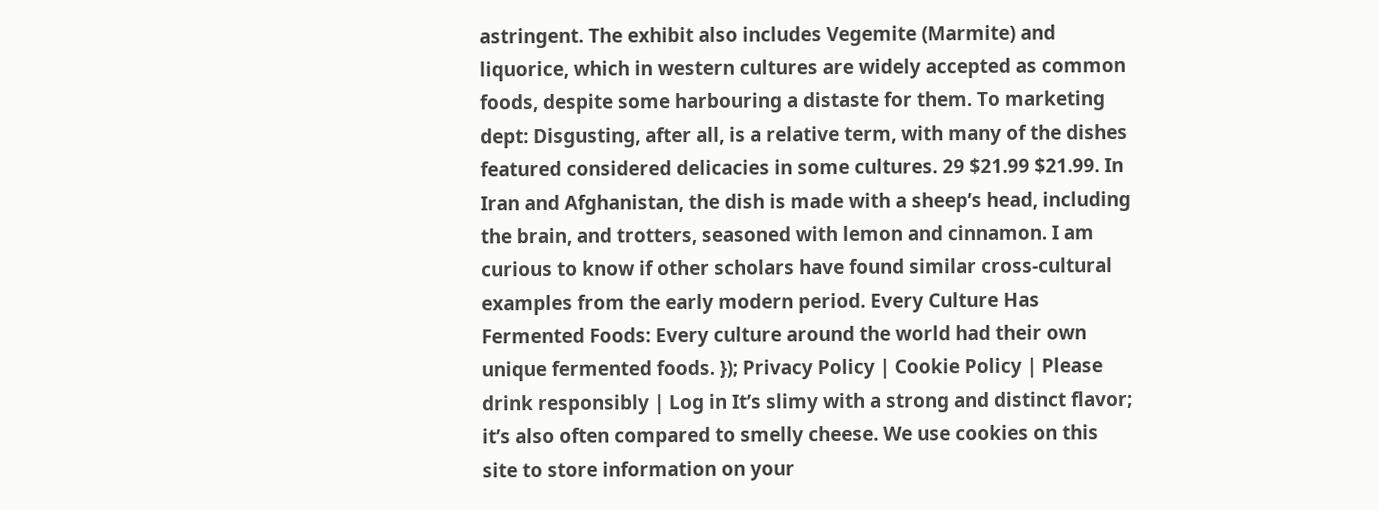astringent. The exhibit also includes Vegemite (Marmite) and liquorice, which in western cultures are widely accepted as common foods, despite some harbouring a distaste for them. To marketing dept: Disgusting, after all, is a relative term, with many of the dishes featured considered delicacies in some cultures. 29 $21.99 $21.99. In Iran and Afghanistan, the dish is made with a sheep’s head, including the brain, and trotters, seasoned with lemon and cinnamon. I am curious to know if other scholars have found similar cross-cultural examples from the early modern period. Every Culture Has Fermented Foods: Every culture around the world had their own unique fermented foods. }); Privacy Policy | Cookie Policy | Please drink responsibly | Log in It’s slimy with a strong and distinct flavor; it’s also often compared to smelly cheese. We use cookies on this site to store information on your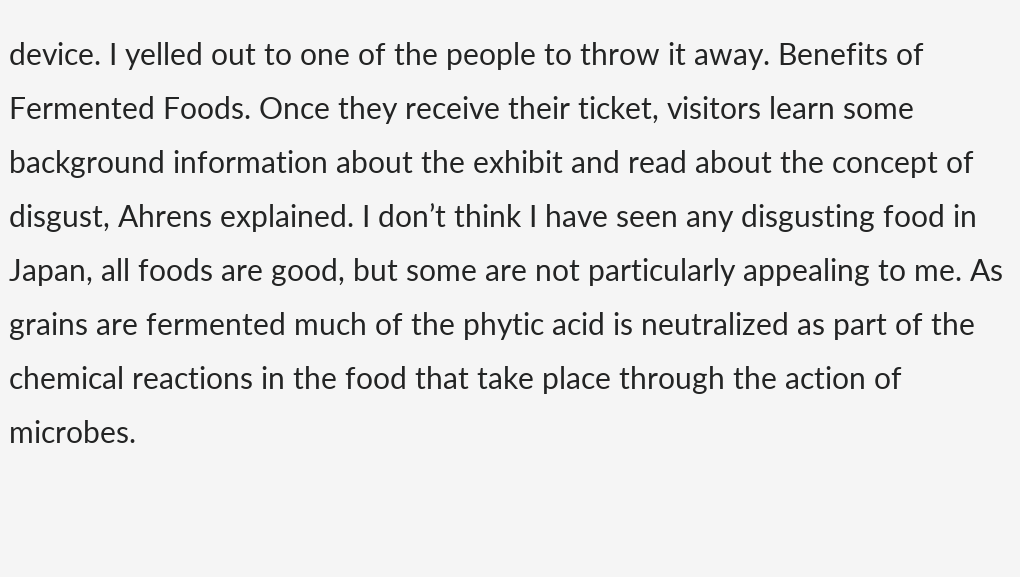device. I yelled out to one of the people to throw it away. Benefits of Fermented Foods. Once they receive their ticket, visitors learn some background information about the exhibit and read about the concept of disgust, Ahrens explained. I don’t think I have seen any disgusting food in Japan, all foods are good, but some are not particularly appealing to me. As grains are fermented much of the phytic acid is neutralized as part of the chemical reactions in the food that take place through the action of microbes.